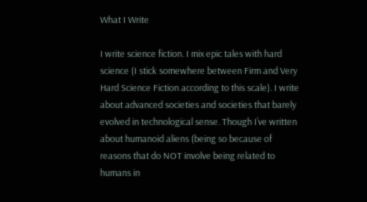What I Write

I write science fiction. I mix epic tales with hard science (I stick somewhere between Firm and Very Hard Science Fiction according to this scale). I write about advanced societies and societies that barely evolved in technological sense. Though I’ve written about humanoid aliens (being so because of reasons that do NOT involve being related to humans in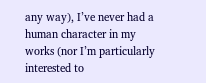any way), I’ve never had a human character in my works (nor I’m particularly interested to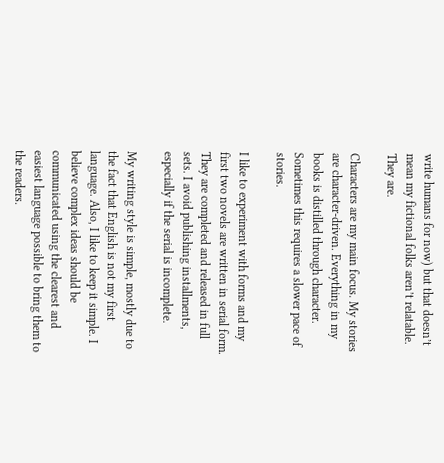write humans for now) but that doesn’t mean my fictional folks aren’t relatable. They are.

Characters are my main focus. My stories are character-driven. Everything in my books is distilled through character. Sometimes this requires a slower pace of stories.

I like to experiment with forms and my first two novels are written in serial form. They are completed and released in full sets. I avoid publishing installments, especially if the serial is incomplete.

My writing style is simple, mostly due to the fact that English is not my first language. Also, I like to keep it simple. I believe complex ideas should be communicated using the clearest and easiest language possible to bring them to the readers.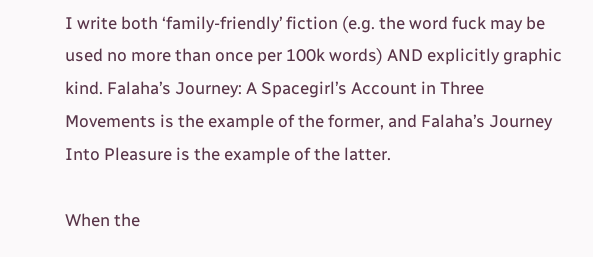I write both ‘family-friendly’ fiction (e.g. the word fuck may be used no more than once per 100k words) AND explicitly graphic kind. Falaha’s Journey: A Spacegirl’s Account in Three Movements is the example of the former, and Falaha’s Journey Into Pleasure is the example of the latter.

When the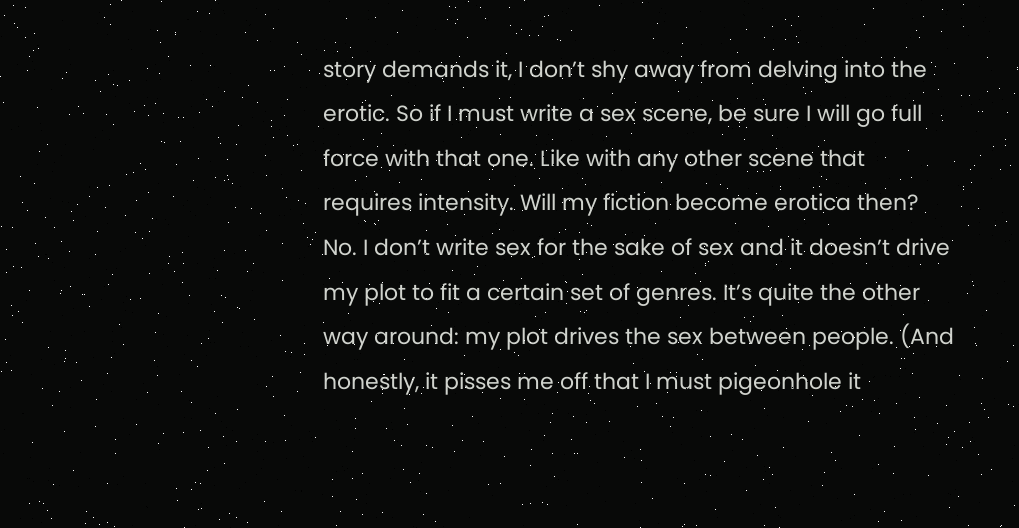story demands it, I don’t shy away from delving into the erotic. So if I must write a sex scene, be sure I will go full force with that one. Like with any other scene that requires intensity. Will my fiction become erotica then? No. I don’t write sex for the sake of sex and it doesn’t drive my plot to fit a certain set of genres. It’s quite the other way around: my plot drives the sex between people. (And honestly, it pisses me off that I must pigeonhole it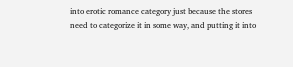into erotic romance category just because the stores need to categorize it in some way, and putting it into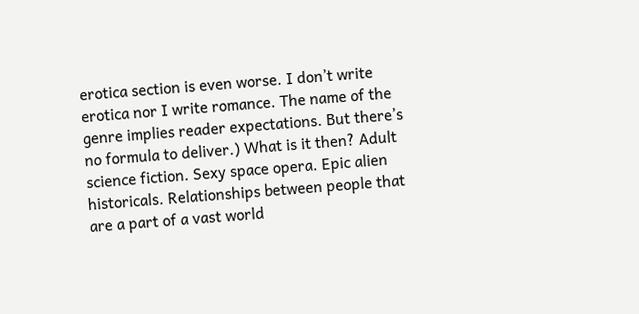erotica section is even worse. I don’t write erotica nor I write romance. The name of the genre implies reader expectations. But there’s no formula to deliver.) What is it then? Adult science fiction. Sexy space opera. Epic alien historicals. Relationships between people that are a part of a vast world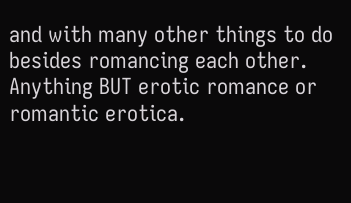and with many other things to do besides romancing each other. Anything BUT erotic romance or romantic erotica.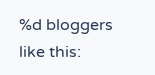%d bloggers like this: